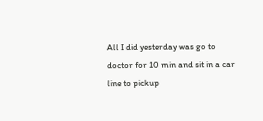All I did yesterday was go to doctor for 10 min and sit in a car line to pickup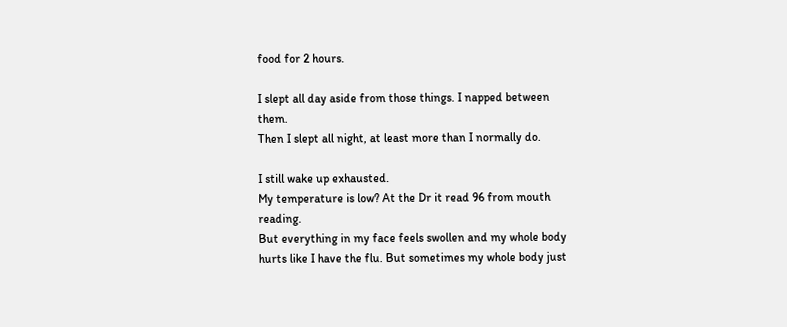food for 2 hours.

I slept all day aside from those things. I napped between them.
Then I slept all night, at least more than I normally do.

I still wake up exhausted.
My temperature is low? At the Dr it read 96 from mouth reading.
But everything in my face feels swollen and my whole body hurts like I have the flu. But sometimes my whole body just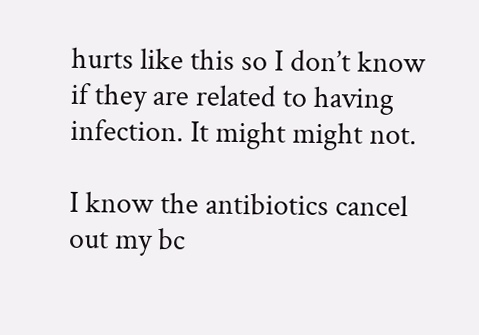hurts like this so I don’t know if they are related to having infection. It might might not.

I know the antibiotics cancel out my bc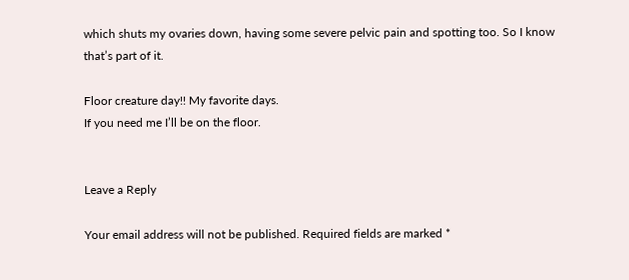which shuts my ovaries down, having some severe pelvic pain and spotting too. So I know that’s part of it.

Floor creature day!! My favorite days.
If you need me I’ll be on the floor.


Leave a Reply

Your email address will not be published. Required fields are marked *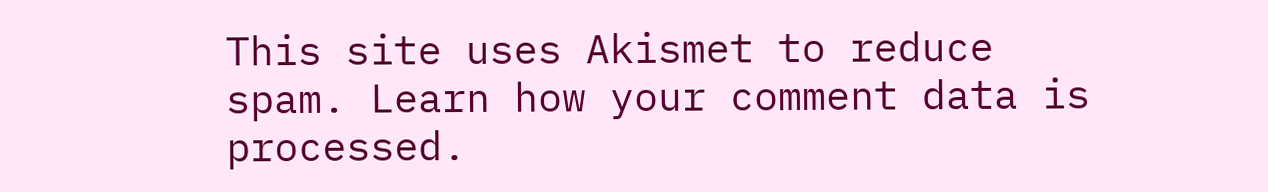This site uses Akismet to reduce spam. Learn how your comment data is processed.